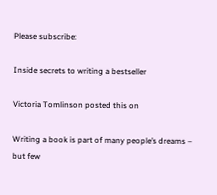Please subscribe:

Inside secrets to writing a bestseller

Victoria Tomlinson posted this on

Writing a book is part of many people’s dreams – but few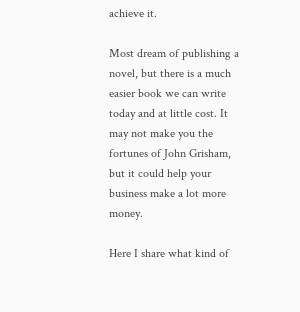achieve it.

Most dream of publishing a novel, but there is a much easier book we can write today and at little cost. It may not make you the fortunes of John Grisham, but it could help your business make a lot more money.

Here I share what kind of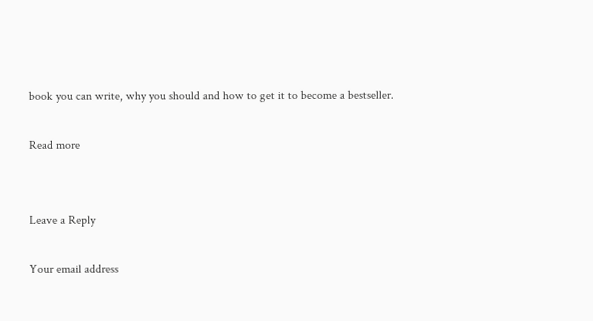book you can write, why you should and how to get it to become a bestseller.

Read more


Leave a Reply

Your email address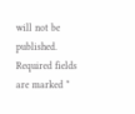will not be published. Required fields are marked *